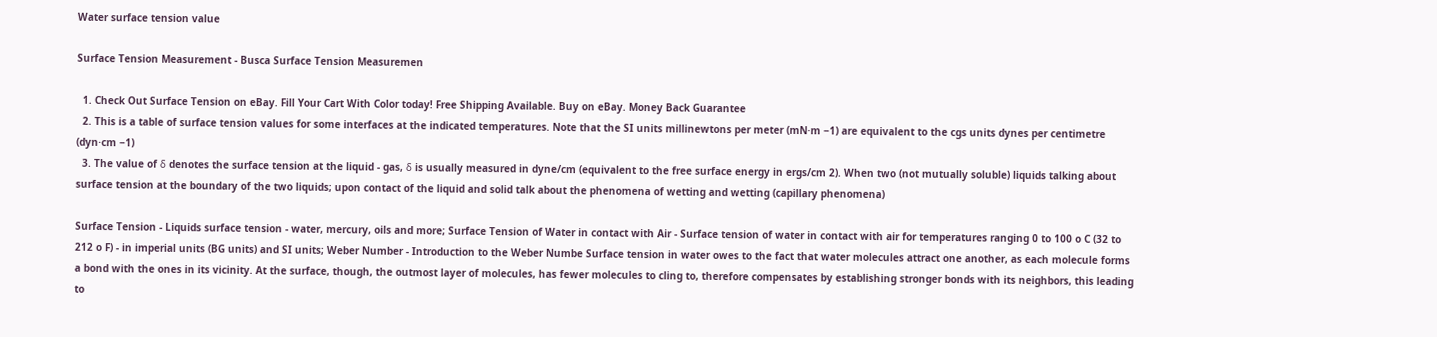Water surface tension value

Surface Tension Measurement - Busca Surface Tension Measuremen

  1. Check Out Surface Tension on eBay. Fill Your Cart With Color today! Free Shipping Available. Buy on eBay. Money Back Guarantee
  2. This is a table of surface tension values for some interfaces at the indicated temperatures. Note that the SI units millinewtons per meter (mN·m −1) are equivalent to the cgs units dynes per centimetre (dyn·cm −1)
  3. The value of δ denotes the surface tension at the liquid - gas, δ is usually measured in dyne/cm (equivalent to the free surface energy in ergs/cm 2). When two (not mutually soluble) liquids talking about surface tension at the boundary of the two liquids; upon contact of the liquid and solid talk about the phenomena of wetting and wetting (capillary phenomena)

Surface Tension - Liquids surface tension - water, mercury, oils and more; Surface Tension of Water in contact with Air - Surface tension of water in contact with air for temperatures ranging 0 to 100 o C (32 to 212 o F) - in imperial units (BG units) and SI units; Weber Number - Introduction to the Weber Numbe Surface tension in water owes to the fact that water molecules attract one another, as each molecule forms a bond with the ones in its vicinity. At the surface, though, the outmost layer of molecules, has fewer molecules to cling to, therefore compensates by establishing stronger bonds with its neighbors, this leading to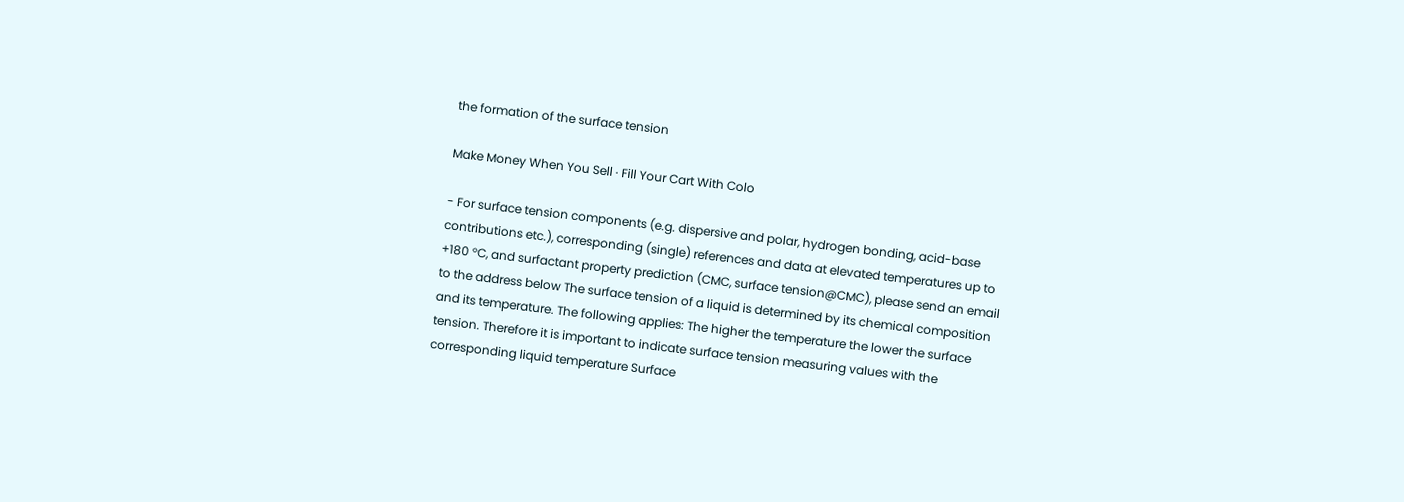the formation of the surface tension

Make Money When You Sell · Fill Your Cart With Colo

- For surface tension components (e.g. dispersive and polar, hydrogen bonding, acid-base contributions etc.), corresponding (single) references and data at elevated temperatures up to +180 °C, and surfactant property prediction (CMC, surface tension@CMC), please send an email to the address below The surface tension of a liquid is determined by its chemical composition and its temperature. The following applies: The higher the temperature the lower the surface tension. Therefore it is important to indicate surface tension measuring values with the corresponding liquid temperature Surface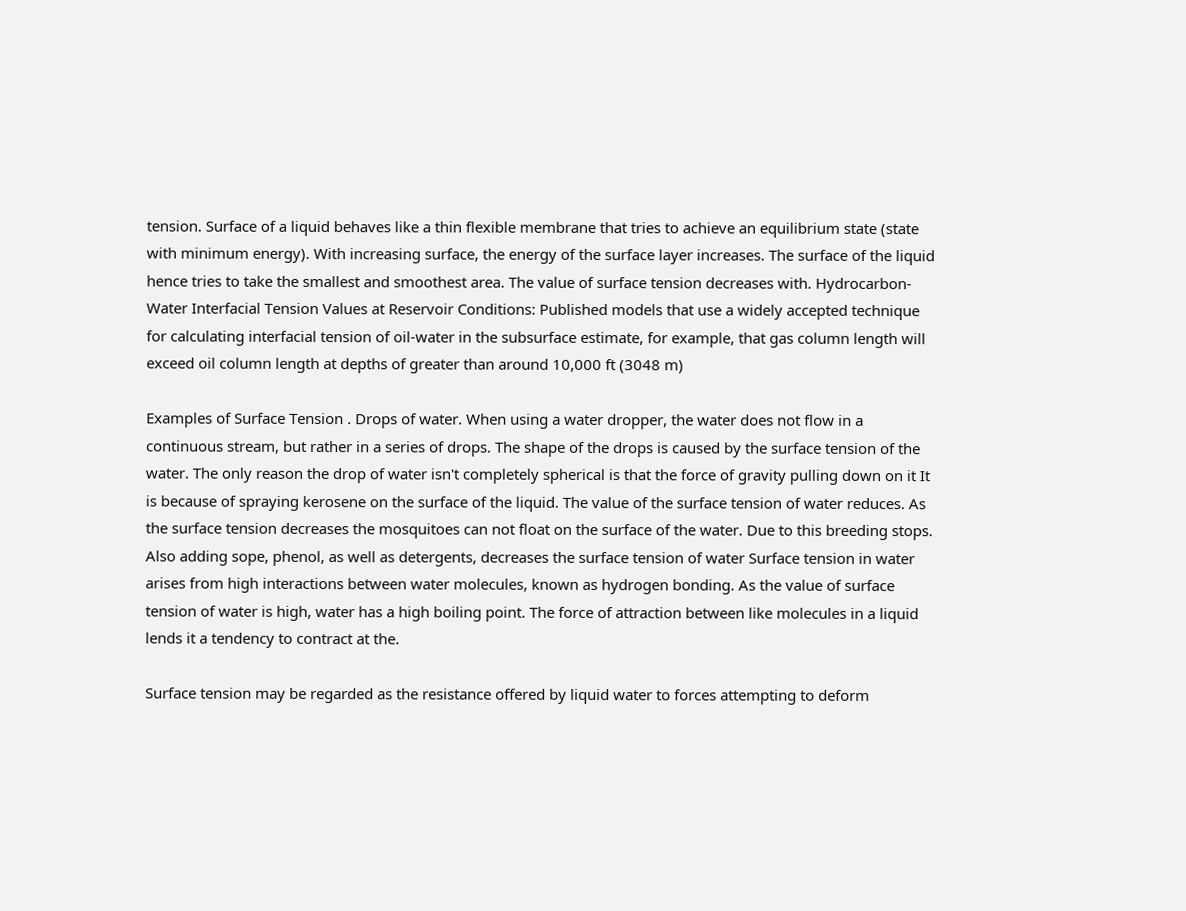tension. Surface of a liquid behaves like a thin flexible membrane that tries to achieve an equilibrium state (state with minimum energy). With increasing surface, the energy of the surface layer increases. The surface of the liquid hence tries to take the smallest and smoothest area. The value of surface tension decreases with. Hydrocarbon-Water Interfacial Tension Values at Reservoir Conditions: Published models that use a widely accepted technique for calculating interfacial tension of oil-water in the subsurface estimate, for example, that gas column length will exceed oil column length at depths of greater than around 10,000 ft (3048 m)

Examples of Surface Tension . Drops of water. When using a water dropper, the water does not flow in a continuous stream, but rather in a series of drops. The shape of the drops is caused by the surface tension of the water. The only reason the drop of water isn't completely spherical is that the force of gravity pulling down on it It is because of spraying kerosene on the surface of the liquid. The value of the surface tension of water reduces. As the surface tension decreases the mosquitoes can not float on the surface of the water. Due to this breeding stops. Also adding sope, phenol, as well as detergents, decreases the surface tension of water Surface tension in water arises from high interactions between water molecules, known as hydrogen bonding. As the value of surface tension of water is high, water has a high boiling point. The force of attraction between like molecules in a liquid lends it a tendency to contract at the.

Surface tension may be regarded as the resistance offered by liquid water to forces attempting to deform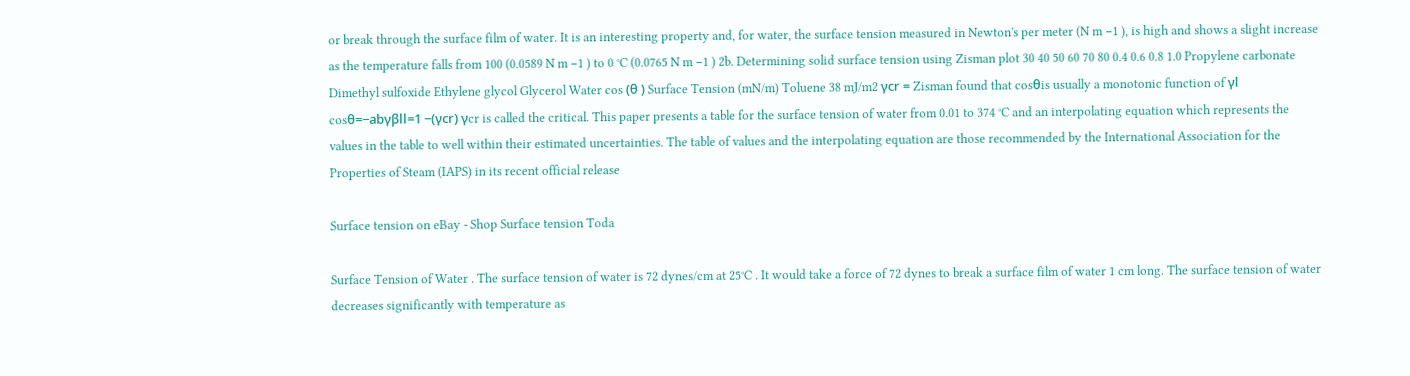or break through the surface film of water. It is an interesting property and, for water, the surface tension measured in Newton's per meter (N m −1 ), is high and shows a slight increase as the temperature falls from 100 (0.0589 N m −1 ) to 0 °C (0.0765 N m −1 ) 2b. Determining solid surface tension using Zisman plot 30 40 50 60 70 80 0.4 0.6 0.8 1.0 Propylene carbonate Dimethyl sulfoxide Ethylene glycol Glycerol Water cos (θ ) Surface Tension (mN/m) Toluene 38 mJ/m2 γcr = Zisman found that cosθis usually a monotonic function of γl cosθ=−abγβll=1 −(γcr) γcr is called the critical. This paper presents a table for the surface tension of water from 0.01 to 374 °C and an interpolating equation which represents the values in the table to well within their estimated uncertainties. The table of values and the interpolating equation are those recommended by the International Association for the Properties of Steam (IAPS) in its recent official release

Surface tension on eBay - Shop Surface tension Toda

Surface Tension of Water . The surface tension of water is 72 dynes/cm at 25°C . It would take a force of 72 dynes to break a surface film of water 1 cm long. The surface tension of water decreases significantly with temperature as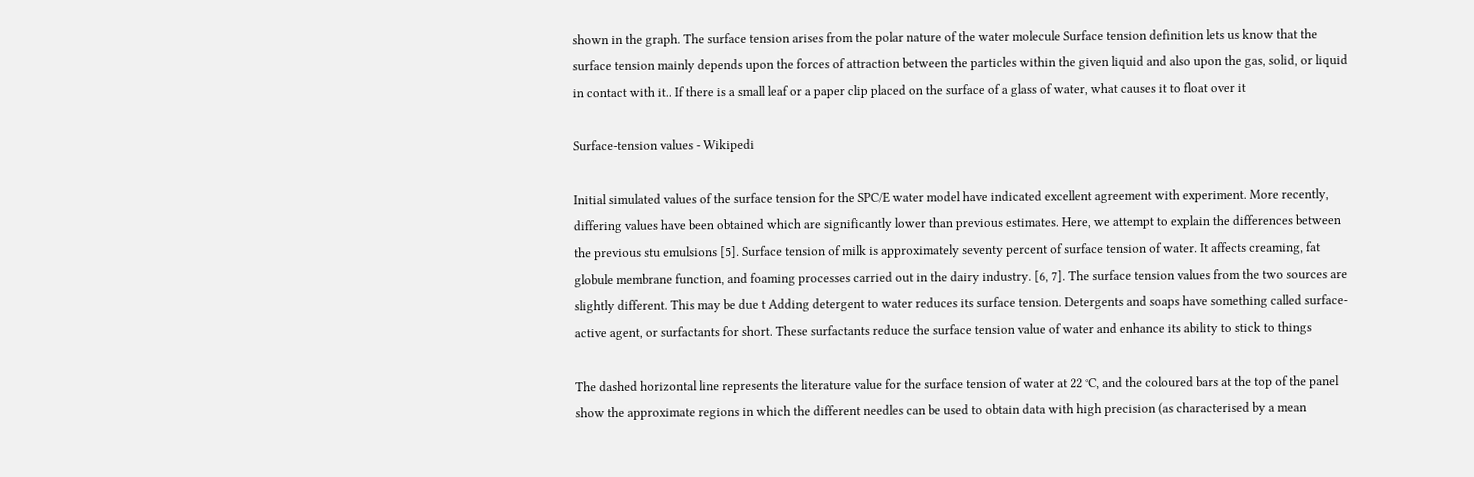shown in the graph. The surface tension arises from the polar nature of the water molecule Surface tension definition lets us know that the surface tension mainly depends upon the forces of attraction between the particles within the given liquid and also upon the gas, solid, or liquid in contact with it.. If there is a small leaf or a paper clip placed on the surface of a glass of water, what causes it to float over it

Surface-tension values - Wikipedi

Initial simulated values of the surface tension for the SPC/E water model have indicated excellent agreement with experiment. More recently, differing values have been obtained which are significantly lower than previous estimates. Here, we attempt to explain the differences between the previous stu emulsions [5]. Surface tension of milk is approximately seventy percent of surface tension of water. It affects creaming, fat globule membrane function, and foaming processes carried out in the dairy industry. [6, 7]. The surface tension values from the two sources are slightly different. This may be due t Adding detergent to water reduces its surface tension. Detergents and soaps have something called surface-active agent, or surfactants for short. These surfactants reduce the surface tension value of water and enhance its ability to stick to things

The dashed horizontal line represents the literature value for the surface tension of water at 22 °C, and the coloured bars at the top of the panel show the approximate regions in which the different needles can be used to obtain data with high precision (as characterised by a mean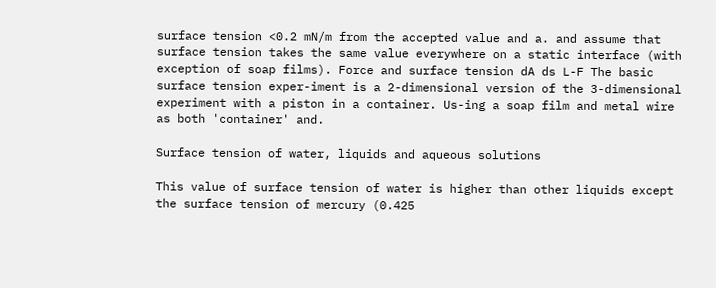surface tension <0.2 mN/m from the accepted value and a. and assume that surface tension takes the same value everywhere on a static interface (with exception of soap films). Force and surface tension dA ds L-F The basic surface tension exper-iment is a 2-dimensional version of the 3-dimensional experiment with a piston in a container. Us-ing a soap film and metal wire as both 'container' and.

Surface tension of water, liquids and aqueous solutions

This value of surface tension of water is higher than other liquids except the surface tension of mercury (0.425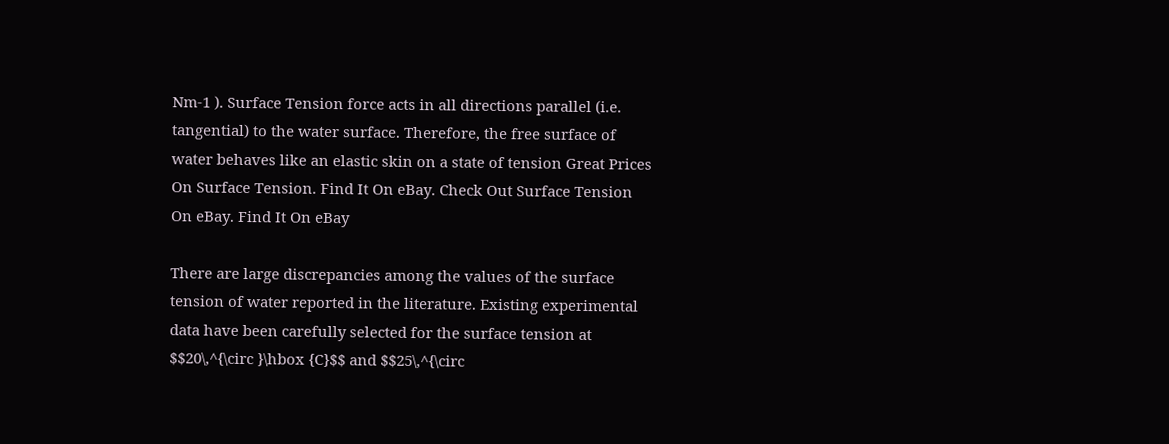Nm-1 ). Surface Tension force acts in all directions parallel (i.e. tangential) to the water surface. Therefore, the free surface of water behaves like an elastic skin on a state of tension Great Prices On Surface Tension. Find It On eBay. Check Out Surface Tension On eBay. Find It On eBay

There are large discrepancies among the values of the surface tension of water reported in the literature. Existing experimental data have been carefully selected for the surface tension at $$20\,^{\circ }\hbox {C}$$ and $$25\,^{\circ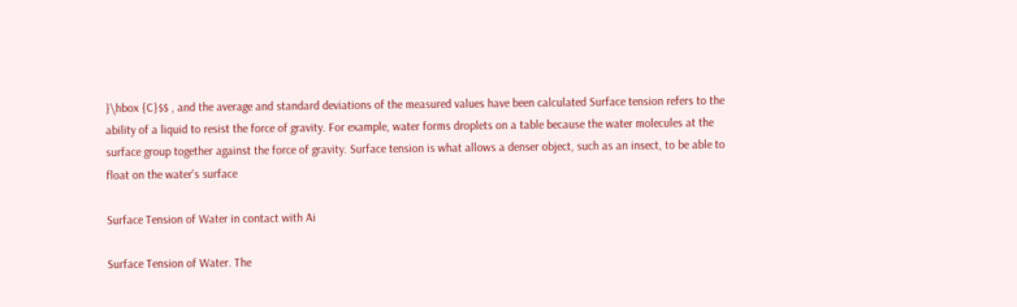}\hbox {C}$$ , and the average and standard deviations of the measured values have been calculated Surface tension refers to the ability of a liquid to resist the force of gravity. For example, water forms droplets on a table because the water molecules at the surface group together against the force of gravity. Surface tension is what allows a denser object, such as an insect, to be able to float on the water's surface

Surface Tension of Water in contact with Ai

Surface Tension of Water. The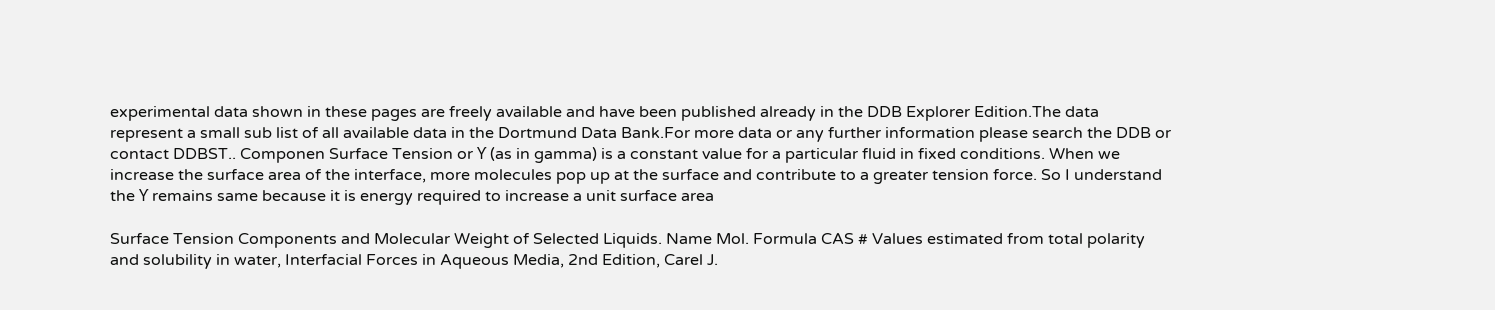experimental data shown in these pages are freely available and have been published already in the DDB Explorer Edition.The data represent a small sub list of all available data in the Dortmund Data Bank.For more data or any further information please search the DDB or contact DDBST.. Componen Surface Tension or ϒ (as in gamma) is a constant value for a particular fluid in fixed conditions. When we increase the surface area of the interface, more molecules pop up at the surface and contribute to a greater tension force. So I understand the ϒ remains same because it is energy required to increase a unit surface area

Surface Tension Components and Molecular Weight of Selected Liquids. Name Mol. Formula CAS # Values estimated from total polarity and solubility in water, Interfacial Forces in Aqueous Media, 2nd Edition, Carel J.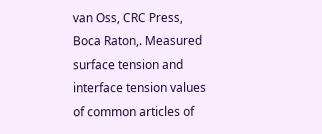van Oss, CRC Press, Boca Raton,. Measured surface tension and interface tension values of common articles of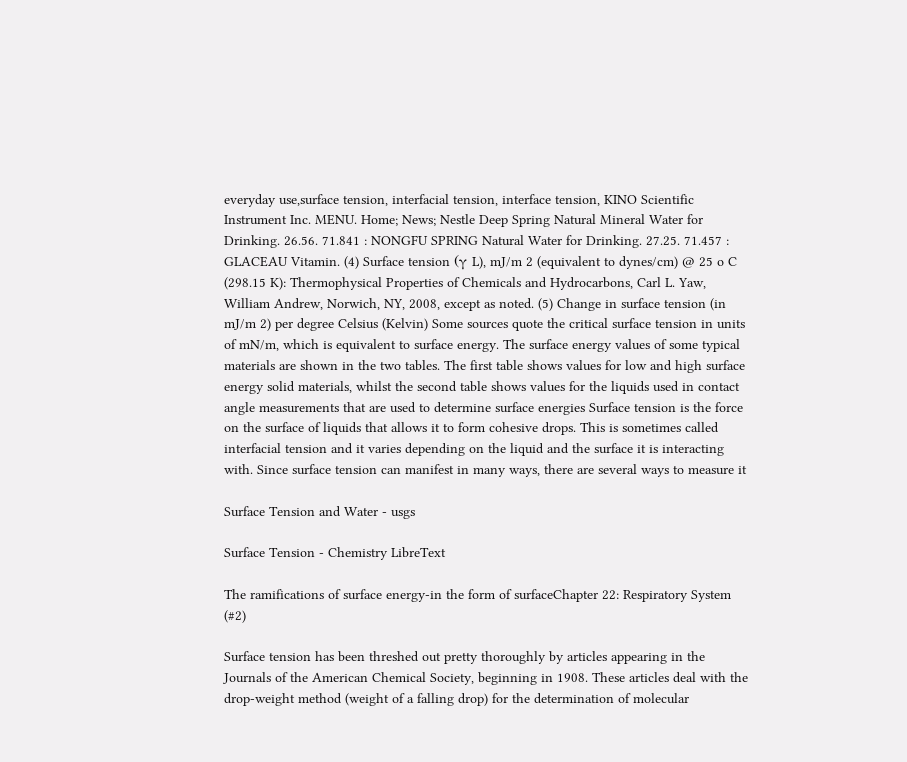everyday use,surface tension, interfacial tension, interface tension, KINO Scientific Instrument Inc. MENU. Home; News; Nestle Deep Spring Natural Mineral Water for Drinking. 26.56. 71.841 : NONGFU SPRING Natural Water for Drinking. 27.25. 71.457 : GLACEAU Vitamin. (4) Surface tension (γ L), mJ/m 2 (equivalent to dynes/cm) @ 25 o C (298.15 K): Thermophysical Properties of Chemicals and Hydrocarbons, Carl L. Yaw, William Andrew, Norwich, NY, 2008, except as noted. (5) Change in surface tension (in mJ/m 2) per degree Celsius (Kelvin) Some sources quote the critical surface tension in units of mN/m, which is equivalent to surface energy. The surface energy values of some typical materials are shown in the two tables. The first table shows values for low and high surface energy solid materials, whilst the second table shows values for the liquids used in contact angle measurements that are used to determine surface energies Surface tension is the force on the surface of liquids that allows it to form cohesive drops. This is sometimes called interfacial tension and it varies depending on the liquid and the surface it is interacting with. Since surface tension can manifest in many ways, there are several ways to measure it

Surface Tension and Water - usgs

Surface Tension - Chemistry LibreText

The ramifications of surface energy-in the form of surfaceChapter 22: Respiratory System (#2)

Surface tension has been threshed out pretty thoroughly by articles appearing in the Journals of the American Chemical Society, beginning in 1908. These articles deal with the drop-weight method (weight of a falling drop) for the determination of molecular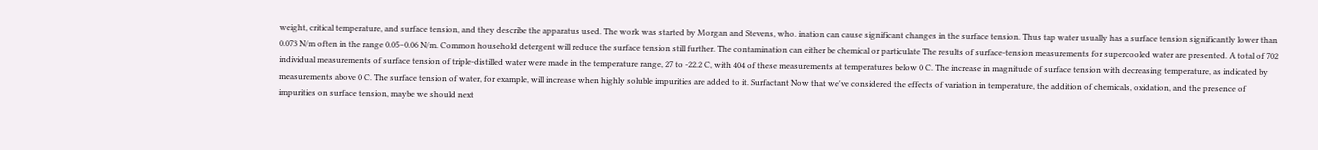weight, critical temperature, and surface tension, and they describe the apparatus used. The work was started by Morgan and Stevens, who. ination can cause significant changes in the surface tension. Thus tap water usually has a surface tension significantly lower than 0.073 N/m often in the range 0.05−0.06 N/m. Common household detergent will reduce the surface tension still further. The contamination can either be chemical or particulate The results of surface-tension measurements for supercooled water are presented. A total of 702 individual measurements of surface tension of triple-distilled water were made in the temperature range, 27 to -22.2 C, with 404 of these measurements at temperatures below 0 C. The increase in magnitude of surface tension with decreasing temperature, as indicated by measurements above 0 C. The surface tension of water, for example, will increase when highly soluble impurities are added to it. Surfactant Now that we've considered the effects of variation in temperature, the addition of chemicals, oxidation, and the presence of impurities on surface tension, maybe we should next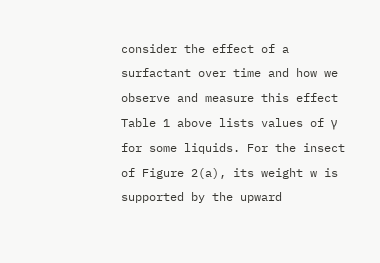consider the effect of a surfactant over time and how we observe and measure this effect Table 1 above lists values of γ for some liquids. For the insect of Figure 2(a), its weight w is supported by the upward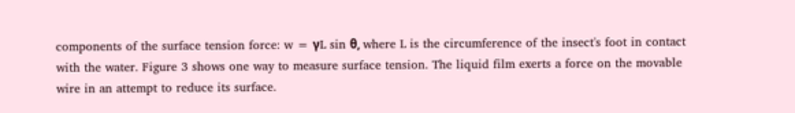components of the surface tension force: w = γL sin θ, where L is the circumference of the insect's foot in contact with the water. Figure 3 shows one way to measure surface tension. The liquid film exerts a force on the movable wire in an attempt to reduce its surface.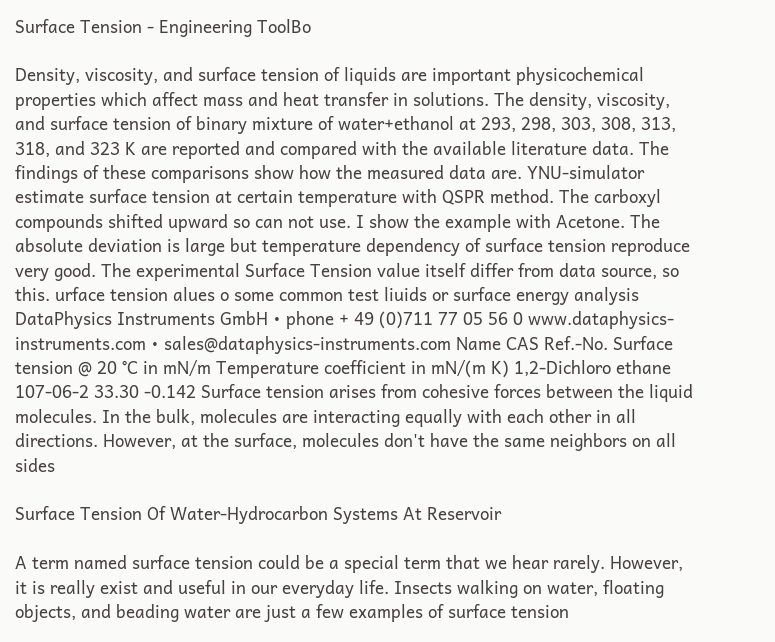Surface Tension - Engineering ToolBo

Density, viscosity, and surface tension of liquids are important physicochemical properties which affect mass and heat transfer in solutions. The density, viscosity, and surface tension of binary mixture of water+ethanol at 293, 298, 303, 308, 313, 318, and 323 K are reported and compared with the available literature data. The findings of these comparisons show how the measured data are. YNU-simulator estimate surface tension at certain temperature with QSPR method. The carboxyl compounds shifted upward so can not use. I show the example with Acetone. The absolute deviation is large but temperature dependency of surface tension reproduce very good. The experimental Surface Tension value itself differ from data source, so this. urface tension alues o some common test liuids or surface energy analysis DataPhysics Instruments GmbH • phone + 49 (0)711 77 05 56 0 www.dataphysics-instruments.com • sales@dataphysics-instruments.com Name CAS Ref.-No. Surface tension @ 20 °C in mN/m Temperature coefficient in mN/(m K) 1,2-Dichloro ethane 107-06-2 33.30 -0.142 Surface tension arises from cohesive forces between the liquid molecules. In the bulk, molecules are interacting equally with each other in all directions. However, at the surface, molecules don't have the same neighbors on all sides

Surface Tension Of Water-Hydrocarbon Systems At Reservoir

A term named surface tension could be a special term that we hear rarely. However, it is really exist and useful in our everyday life. Insects walking on water, floating objects, and beading water are just a few examples of surface tension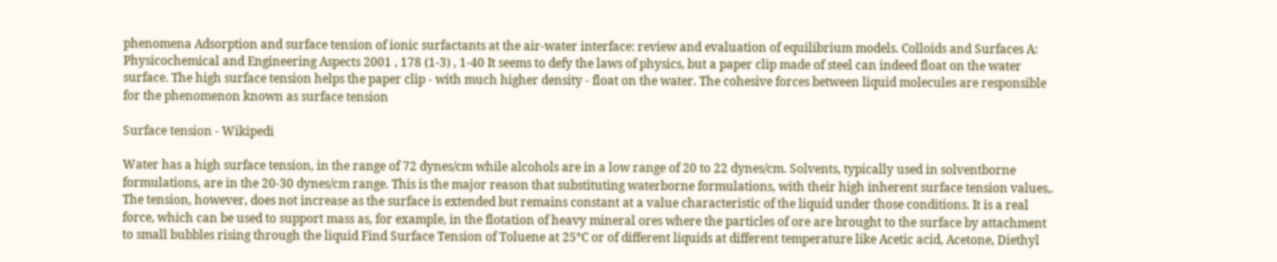phenomena Adsorption and surface tension of ionic surfactants at the air-water interface: review and evaluation of equilibrium models. Colloids and Surfaces A: Physicochemical and Engineering Aspects 2001 , 178 (1-3) , 1-40 It seems to defy the laws of physics, but a paper clip made of steel can indeed float on the water surface. The high surface tension helps the paper clip - with much higher density - float on the water. The cohesive forces between liquid molecules are responsible for the phenomenon known as surface tension

Surface tension - Wikipedi

Water has a high surface tension, in the range of 72 dynes/cm while alcohols are in a low range of 20 to 22 dynes/cm. Solvents, typically used in solventborne formulations, are in the 20-30 dynes/cm range. This is the major reason that substituting waterborne formulations, with their high inherent surface tension values,. The tension, however, does not increase as the surface is extended but remains constant at a value characteristic of the liquid under those conditions. It is a real force, which can be used to support mass as, for example, in the flotation of heavy mineral ores where the particles of ore are brought to the surface by attachment to small bubbles rising through the liquid Find Surface Tension of Toluene at 25°C or of different liquids at different temperature like Acetic acid, Acetone, Diethyl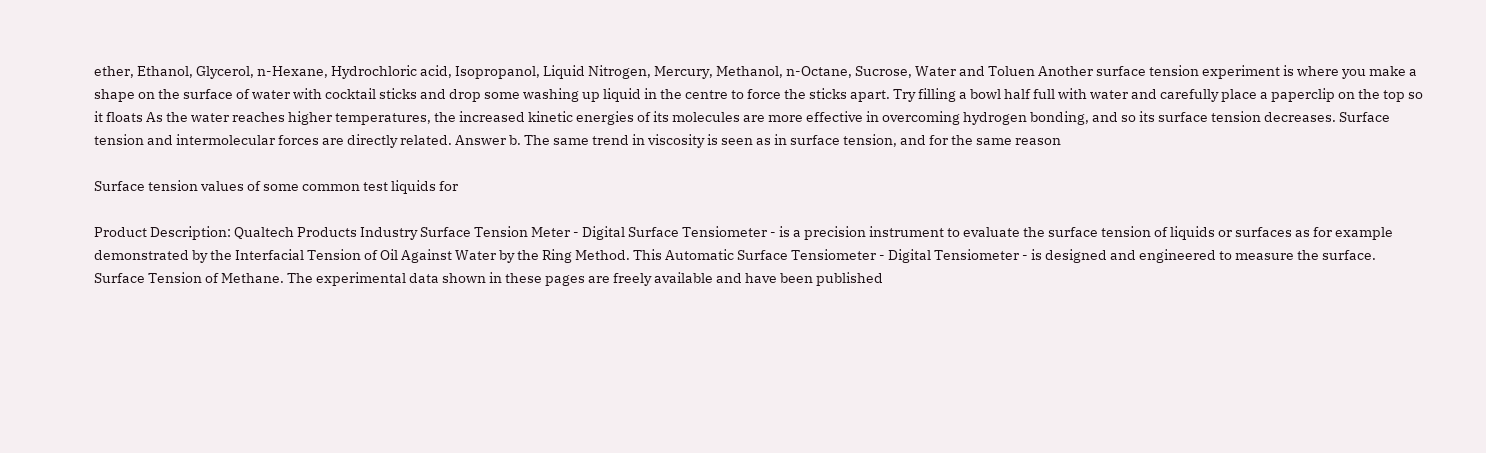ether, Ethanol, Glycerol, n-Hexane, Hydrochloric acid, Isopropanol, Liquid Nitrogen, Mercury, Methanol, n-Octane, Sucrose, Water and Toluen Another surface tension experiment is where you make a shape on the surface of water with cocktail sticks and drop some washing up liquid in the centre to force the sticks apart. Try filling a bowl half full with water and carefully place a paperclip on the top so it floats As the water reaches higher temperatures, the increased kinetic energies of its molecules are more effective in overcoming hydrogen bonding, and so its surface tension decreases. Surface tension and intermolecular forces are directly related. Answer b. The same trend in viscosity is seen as in surface tension, and for the same reason

Surface tension values of some common test liquids for

Product Description: Qualtech Products Industry Surface Tension Meter - Digital Surface Tensiometer - is a precision instrument to evaluate the surface tension of liquids or surfaces as for example demonstrated by the Interfacial Tension of Oil Against Water by the Ring Method. This Automatic Surface Tensiometer - Digital Tensiometer - is designed and engineered to measure the surface. Surface Tension of Methane. The experimental data shown in these pages are freely available and have been published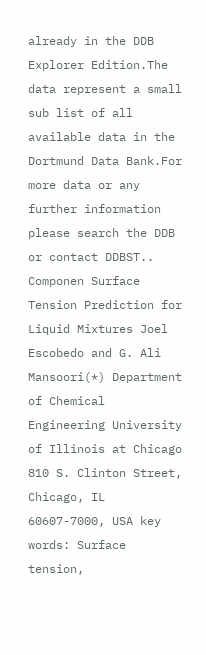already in the DDB Explorer Edition.The data represent a small sub list of all available data in the Dortmund Data Bank.For more data or any further information please search the DDB or contact DDBST.. Componen Surface Tension Prediction for Liquid Mixtures Joel Escobedo and G. Ali Mansoori(*) Department of Chemical Engineering University of Illinois at Chicago 810 S. Clinton Street, Chicago, IL 60607-7000, USA key words: Surface tension,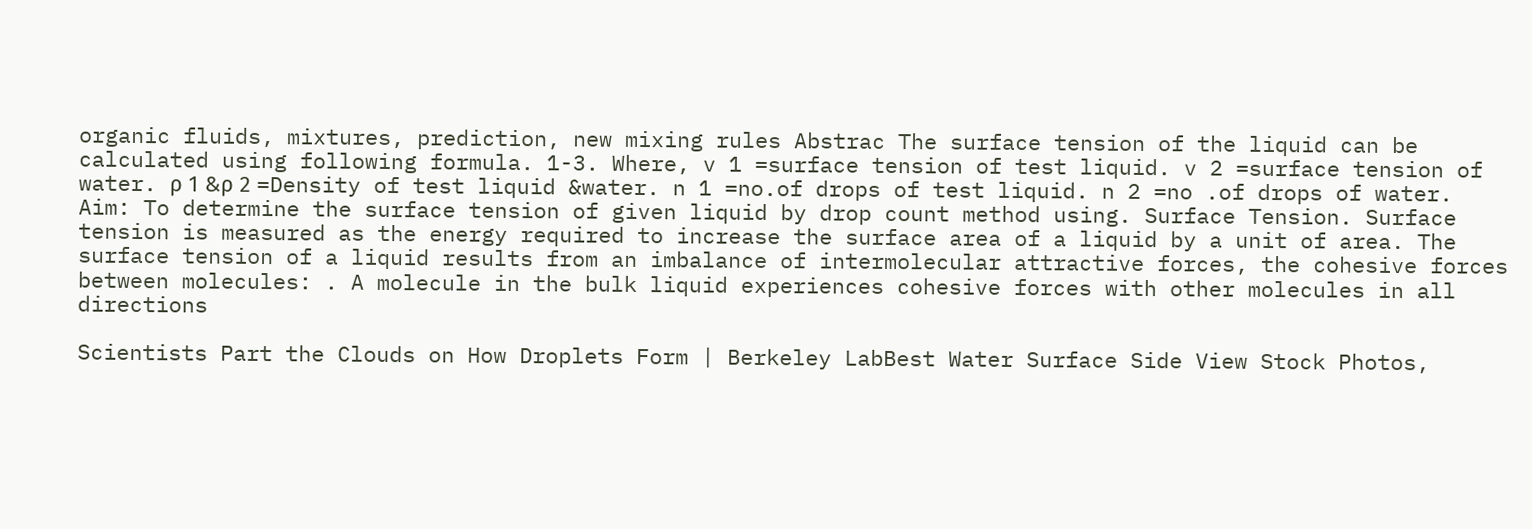organic fluids, mixtures, prediction, new mixing rules Abstrac The surface tension of the liquid can be calculated using following formula. 1-3. Where, v 1 =surface tension of test liquid. v 2 =surface tension of water. ρ 1 &ρ 2 =Density of test liquid &water. n 1 =no.of drops of test liquid. n 2 =no .of drops of water. Aim: To determine the surface tension of given liquid by drop count method using. Surface Tension. Surface tension is measured as the energy required to increase the surface area of a liquid by a unit of area. The surface tension of a liquid results from an imbalance of intermolecular attractive forces, the cohesive forces between molecules: . A molecule in the bulk liquid experiences cohesive forces with other molecules in all directions

Scientists Part the Clouds on How Droplets Form | Berkeley LabBest Water Surface Side View Stock Photos,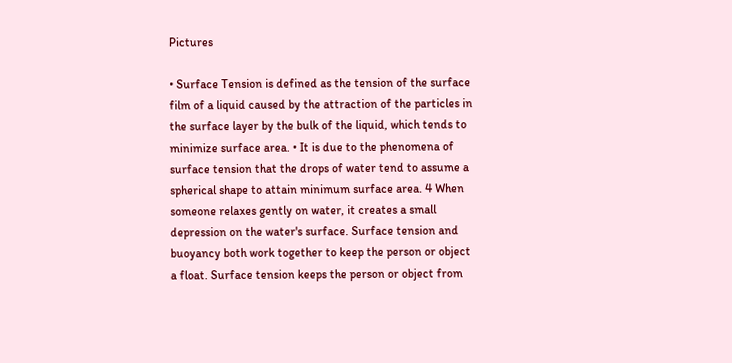Pictures

• Surface Tension is defined as the tension of the surface film of a liquid caused by the attraction of the particles in the surface layer by the bulk of the liquid, which tends to minimize surface area. • It is due to the phenomena of surface tension that the drops of water tend to assume a spherical shape to attain minimum surface area. 4 When someone relaxes gently on water, it creates a small depression on the water's surface. Surface tension and buoyancy both work together to keep the person or object a float. Surface tension keeps the person or object from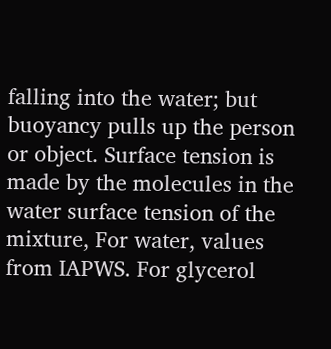falling into the water; but buoyancy pulls up the person or object. Surface tension is made by the molecules in the water surface tension of the mixture, For water, values from IAPWS. For glycerol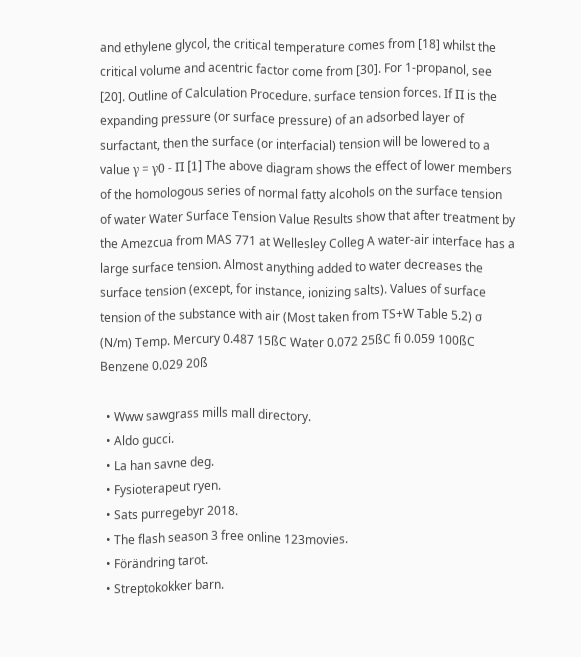and ethylene glycol, the critical temperature comes from [18] whilst the critical volume and acentric factor come from [30]. For 1-propanol, see [20]. Outline of Calculation Procedure. surface tension forces. If Π is the expanding pressure (or surface pressure) of an adsorbed layer of surfactant, then the surface (or interfacial) tension will be lowered to a value γ = γ0 - Π [1] The above diagram shows the effect of lower members of the homologous series of normal fatty alcohols on the surface tension of water Water Surface Tension Value Results show that after treatment by the Amezcua from MAS 771 at Wellesley Colleg A water-air interface has a large surface tension. Almost anything added to water decreases the surface tension (except, for instance, ionizing salts). Values of surface tension of the substance with air (Most taken from TS+W Table 5.2) σ (N/m) Temp. Mercury 0.487 15ßC Water 0.072 25ßC fi 0.059 100ßC Benzene 0.029 20ß

  • Www sawgrass mills mall directory.
  • Aldo gucci.
  • La han savne deg.
  • Fysioterapeut ryen.
  • Sats purregebyr 2018.
  • The flash season 3 free online 123movies.
  • Förändring tarot.
  • Streptokokker barn.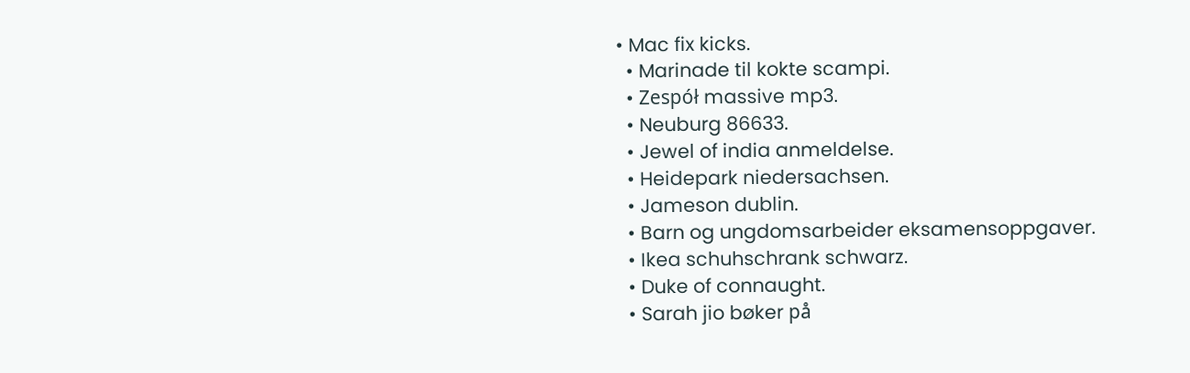• Mac fix kicks.
  • Marinade til kokte scampi.
  • Zespół massive mp3.
  • Neuburg 86633.
  • Jewel of india anmeldelse.
  • Heidepark niedersachsen.
  • Jameson dublin.
  • Barn og ungdomsarbeider eksamensoppgaver.
  • Ikea schuhschrank schwarz.
  • Duke of connaught.
  • Sarah jio bøker på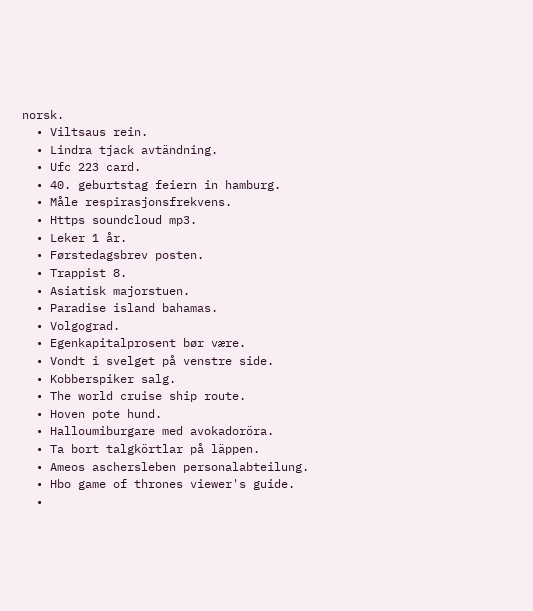norsk.
  • Viltsaus rein.
  • Lindra tjack avtändning.
  • Ufc 223 card.
  • 40. geburtstag feiern in hamburg.
  • Måle respirasjonsfrekvens.
  • Https soundcloud mp3.
  • Leker 1 år.
  • Førstedagsbrev posten.
  • Trappist 8.
  • Asiatisk majorstuen.
  • Paradise island bahamas.
  • Volgograd.
  • Egenkapitalprosent bør være.
  • Vondt i svelget på venstre side.
  • Kobberspiker salg.
  • The world cruise ship route.
  • Hoven pote hund.
  • Halloumiburgare med avokadoröra.
  • Ta bort talgkörtlar på läppen.
  • Ameos aschersleben personalabteilung.
  • Hbo game of thrones viewer's guide.
  •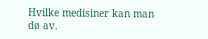Hvilke medisiner kan man dø av.